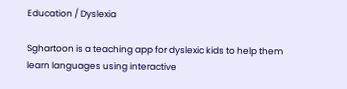Education / Dyslexia

Sghartoon is a teaching app for dyslexic kids to help them learn languages using interactive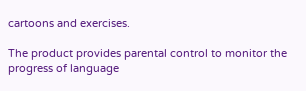cartoons and exercises.

The product provides parental control to monitor the progress of language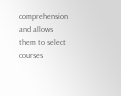comprehension and allows them to select courses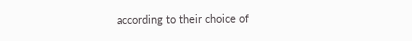according to their choice of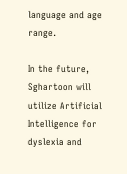language and age range.

In the future, Sghartoon will utilize Artificial Intelligence for dyslexia and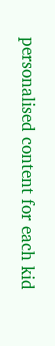personalised content for each kid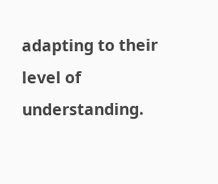adapting to their level of understanding.